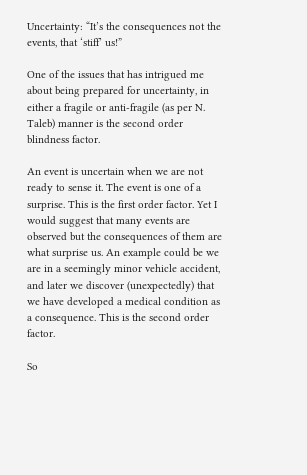Uncertainty: “It’s the consequences not the events, that ‘stiff’ us!”

One of the issues that has intrigued me about being prepared for uncertainty, in either a fragile or anti-fragile (as per N. Taleb) manner is the second order blindness factor.

An event is uncertain when we are not ready to sense it. The event is one of a surprise. This is the first order factor. Yet I would suggest that many events are observed but the consequences of them are what surprise us. An example could be we are in a seemingly minor vehicle accident, and later we discover (unexpectedly) that we have developed a medical condition as a consequence. This is the second order factor.

So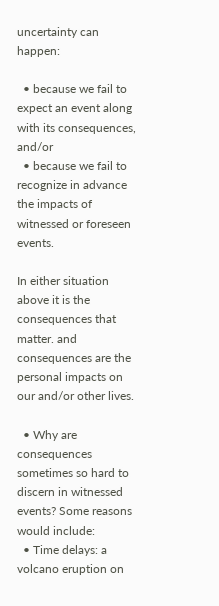uncertainty can happen:

  • because we fail to expect an event along with its consequences, and/or
  • because we fail to recognize in advance the impacts of witnessed or foreseen events.

In either situation above it is the consequences that matter. and consequences are the personal impacts on our and/or other lives.

  • Why are consequences sometimes so hard to discern in witnessed events? Some reasons would include:
  • Time delays: a volcano eruption on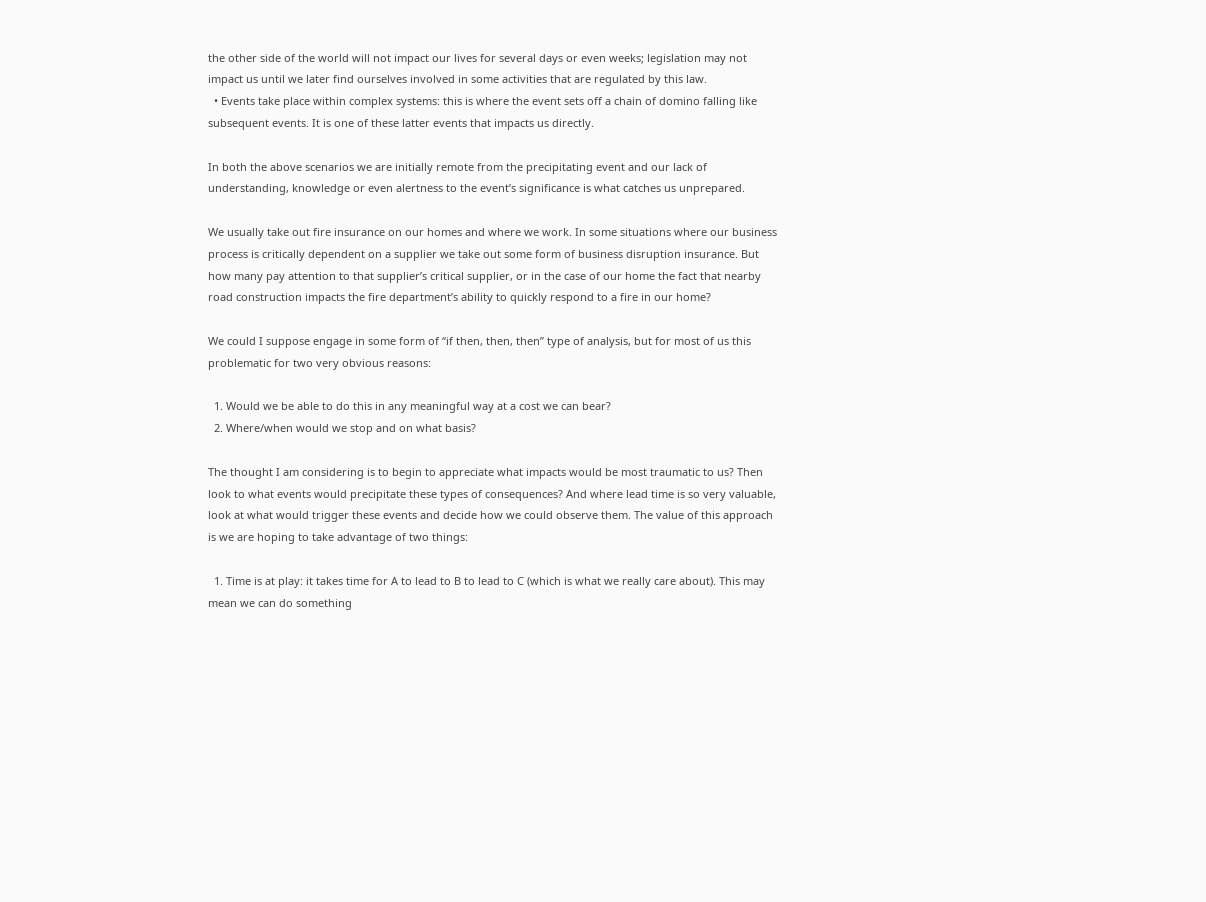the other side of the world will not impact our lives for several days or even weeks; legislation may not impact us until we later find ourselves involved in some activities that are regulated by this law.
  • Events take place within complex systems: this is where the event sets off a chain of domino falling like subsequent events. It is one of these latter events that impacts us directly.

In both the above scenarios we are initially remote from the precipitating event and our lack of understanding, knowledge or even alertness to the event’s significance is what catches us unprepared.

We usually take out fire insurance on our homes and where we work. In some situations where our business process is critically dependent on a supplier we take out some form of business disruption insurance. But how many pay attention to that supplier’s critical supplier, or in the case of our home the fact that nearby road construction impacts the fire department’s ability to quickly respond to a fire in our home?

We could I suppose engage in some form of “if then, then, then” type of analysis, but for most of us this problematic for two very obvious reasons:

  1. Would we be able to do this in any meaningful way at a cost we can bear?
  2. Where/when would we stop and on what basis?

The thought I am considering is to begin to appreciate what impacts would be most traumatic to us? Then look to what events would precipitate these types of consequences? And where lead time is so very valuable, look at what would trigger these events and decide how we could observe them. The value of this approach is we are hoping to take advantage of two things:

  1. Time is at play: it takes time for A to lead to B to lead to C (which is what we really care about). This may mean we can do something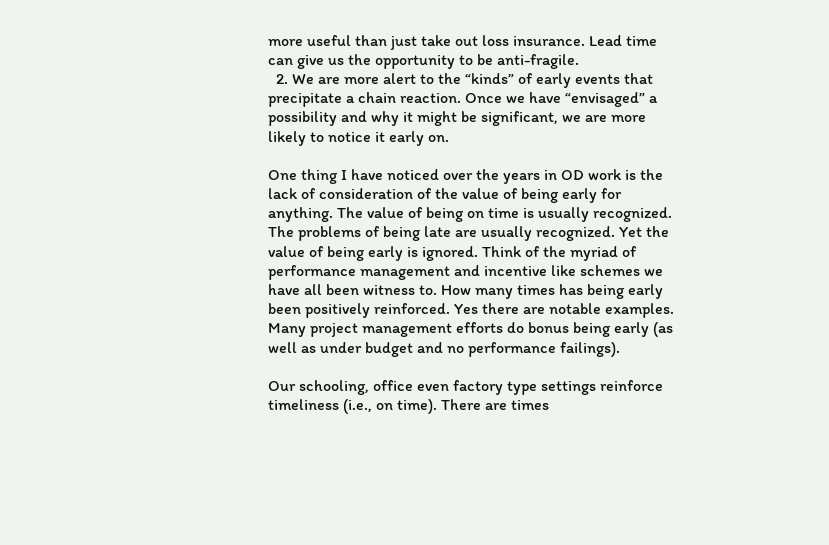more useful than just take out loss insurance. Lead time can give us the opportunity to be anti-fragile.
  2. We are more alert to the “kinds” of early events that precipitate a chain reaction. Once we have “envisaged” a possibility and why it might be significant, we are more likely to notice it early on.

One thing I have noticed over the years in OD work is the lack of consideration of the value of being early for anything. The value of being on time is usually recognized. The problems of being late are usually recognized. Yet the value of being early is ignored. Think of the myriad of performance management and incentive like schemes we have all been witness to. How many times has being early been positively reinforced. Yes there are notable examples. Many project management efforts do bonus being early (as well as under budget and no performance failings).

Our schooling, office even factory type settings reinforce timeliness (i.e., on time). There are times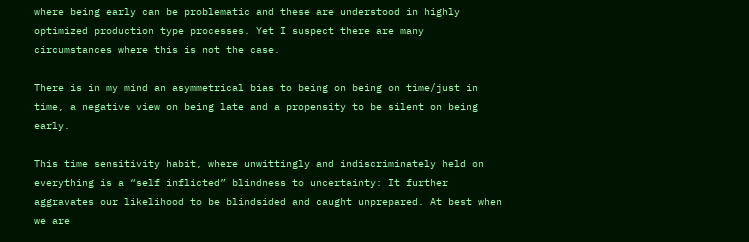where being early can be problematic and these are understood in highly optimized production type processes. Yet I suspect there are many circumstances where this is not the case.

There is in my mind an asymmetrical bias to being on being on time/just in time, a negative view on being late and a propensity to be silent on being early.

This time sensitivity habit, where unwittingly and indiscriminately held on everything is a “self inflicted” blindness to uncertainty: It further aggravates our likelihood to be blindsided and caught unprepared. At best when we are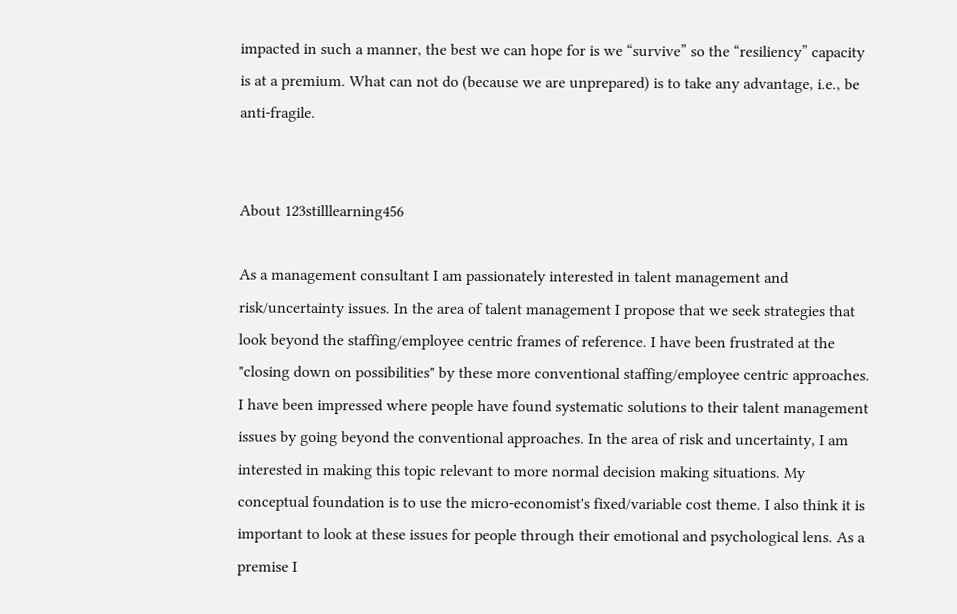impacted in such a manner, the best we can hope for is we “survive” so the “resiliency” capacity is at a premium. What can not do (because we are unprepared) is to take any advantage, i.e., be anti-fragile.


About 123stilllearning456

As a management consultant I am passionately interested in talent management and risk/uncertainty issues. In the area of talent management I propose that we seek strategies that look beyond the staffing/employee centric frames of reference. I have been frustrated at the "closing down on possibilities" by these more conventional staffing/employee centric approaches. I have been impressed where people have found systematic solutions to their talent management issues by going beyond the conventional approaches. In the area of risk and uncertainty, I am interested in making this topic relevant to more normal decision making situations. My conceptual foundation is to use the micro-economist's fixed/variable cost theme. I also think it is important to look at these issues for people through their emotional and psychological lens. As a premise I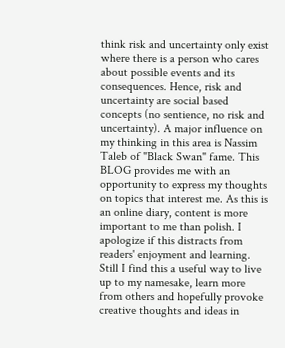think risk and uncertainty only exist where there is a person who cares about possible events and its consequences. Hence, risk and uncertainty are social based concepts (no sentience, no risk and uncertainty). A major influence on my thinking in this area is Nassim Taleb of "Black Swan" fame. This BLOG provides me with an opportunity to express my thoughts on topics that interest me. As this is an online diary, content is more important to me than polish. I apologize if this distracts from readers' enjoyment and learning. Still I find this a useful way to live up to my namesake, learn more from others and hopefully provoke creative thoughts and ideas in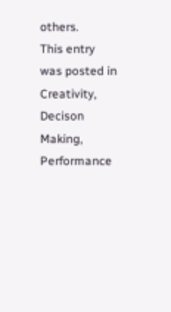others.
This entry was posted in Creativity, Decison Making, Performance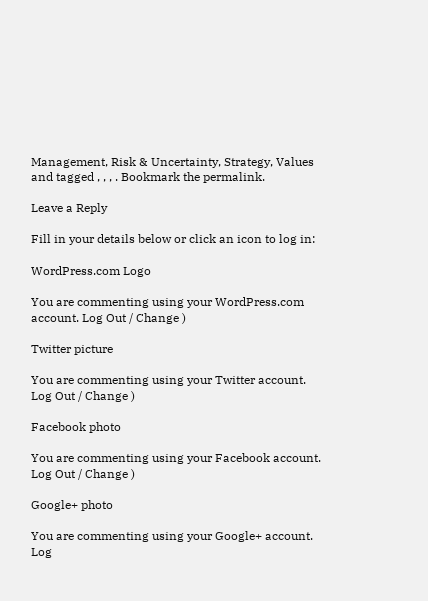Management, Risk & Uncertainty, Strategy, Values and tagged , , , . Bookmark the permalink.

Leave a Reply

Fill in your details below or click an icon to log in:

WordPress.com Logo

You are commenting using your WordPress.com account. Log Out / Change )

Twitter picture

You are commenting using your Twitter account. Log Out / Change )

Facebook photo

You are commenting using your Facebook account. Log Out / Change )

Google+ photo

You are commenting using your Google+ account. Log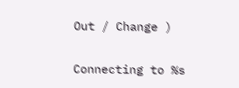Out / Change )

Connecting to %s